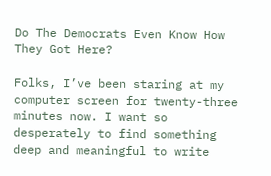Do The Democrats Even Know How They Got Here?

Folks, I’ve been staring at my computer screen for twenty-three minutes now. I want so desperately to find something deep and meaningful to write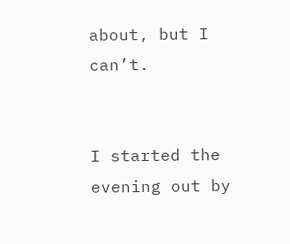about, but I can’t.


I started the evening out by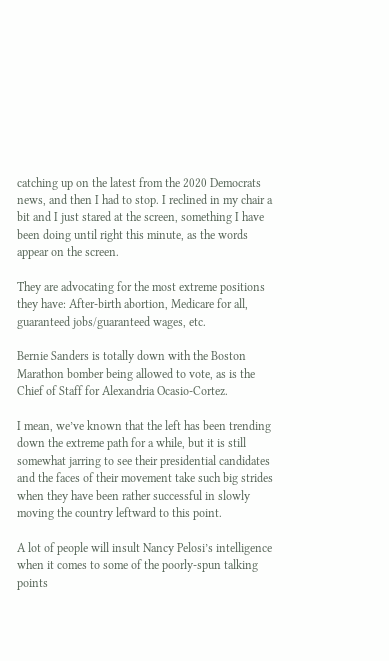catching up on the latest from the 2020 Democrats news, and then I had to stop. I reclined in my chair a bit and I just stared at the screen, something I have been doing until right this minute, as the words appear on the screen.

They are advocating for the most extreme positions they have: After-birth abortion, Medicare for all, guaranteed jobs/guaranteed wages, etc.

Bernie Sanders is totally down with the Boston Marathon bomber being allowed to vote, as is the Chief of Staff for Alexandria Ocasio-Cortez.

I mean, we’ve known that the left has been trending down the extreme path for a while, but it is still somewhat jarring to see their presidential candidates and the faces of their movement take such big strides when they have been rather successful in slowly moving the country leftward to this point.

A lot of people will insult Nancy Pelosi’s intelligence when it comes to some of the poorly-spun talking points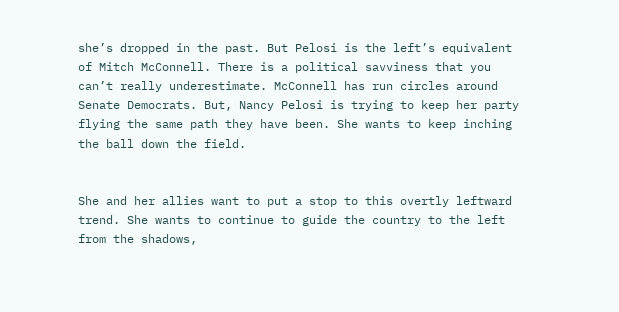she’s dropped in the past. But Pelosi is the left’s equivalent of Mitch McConnell. There is a political savviness that you can’t really underestimate. McConnell has run circles around Senate Democrats. But, Nancy Pelosi is trying to keep her party flying the same path they have been. She wants to keep inching the ball down the field.


She and her allies want to put a stop to this overtly leftward trend. She wants to continue to guide the country to the left from the shadows,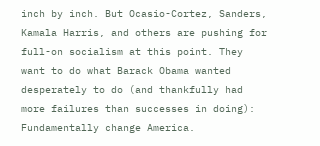inch by inch. But Ocasio-Cortez, Sanders, Kamala Harris, and others are pushing for full-on socialism at this point. They want to do what Barack Obama wanted desperately to do (and thankfully had more failures than successes in doing): Fundamentally change America.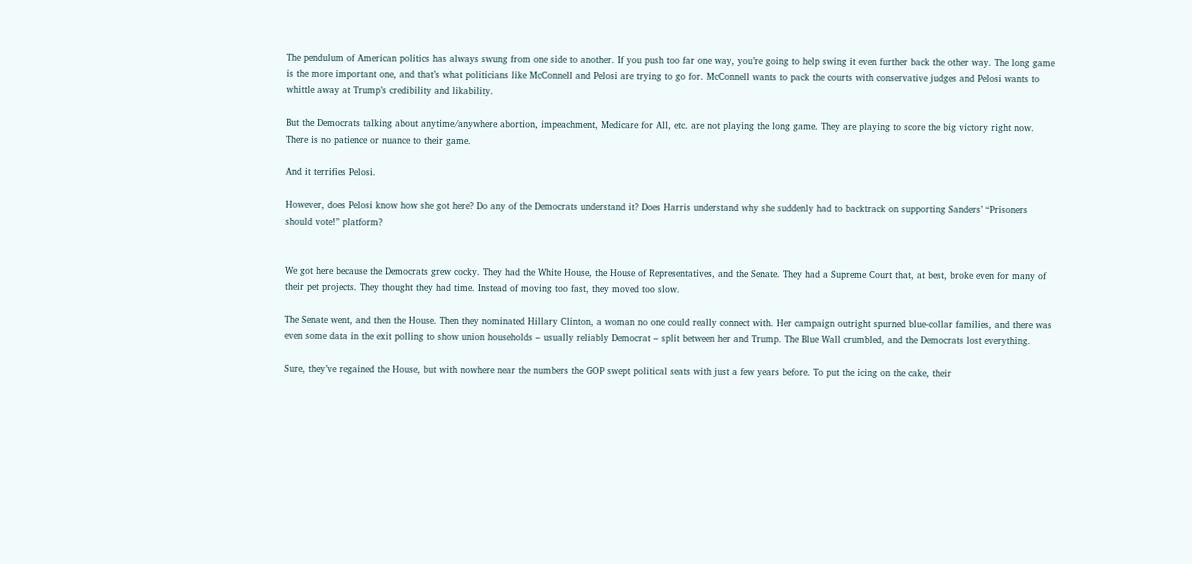The pendulum of American politics has always swung from one side to another. If you push too far one way, you’re going to help swing it even further back the other way. The long game is the more important one, and that’s what politicians like McConnell and Pelosi are trying to go for. McConnell wants to pack the courts with conservative judges and Pelosi wants to whittle away at Trump’s credibility and likability.

But the Democrats talking about anytime/anywhere abortion, impeachment, Medicare for All, etc. are not playing the long game. They are playing to score the big victory right now. There is no patience or nuance to their game.

And it terrifies Pelosi.

However, does Pelosi know how she got here? Do any of the Democrats understand it? Does Harris understand why she suddenly had to backtrack on supporting Sanders’ “Prisoners should vote!” platform?


We got here because the Democrats grew cocky. They had the White House, the House of Representatives, and the Senate. They had a Supreme Court that, at best, broke even for many of their pet projects. They thought they had time. Instead of moving too fast, they moved too slow.

The Senate went, and then the House. Then they nominated Hillary Clinton, a woman no one could really connect with. Her campaign outright spurned blue-collar families, and there was even some data in the exit polling to show union households – usually reliably Democrat – split between her and Trump. The Blue Wall crumbled, and the Democrats lost everything.

Sure, they’ve regained the House, but with nowhere near the numbers the GOP swept political seats with just a few years before. To put the icing on the cake, their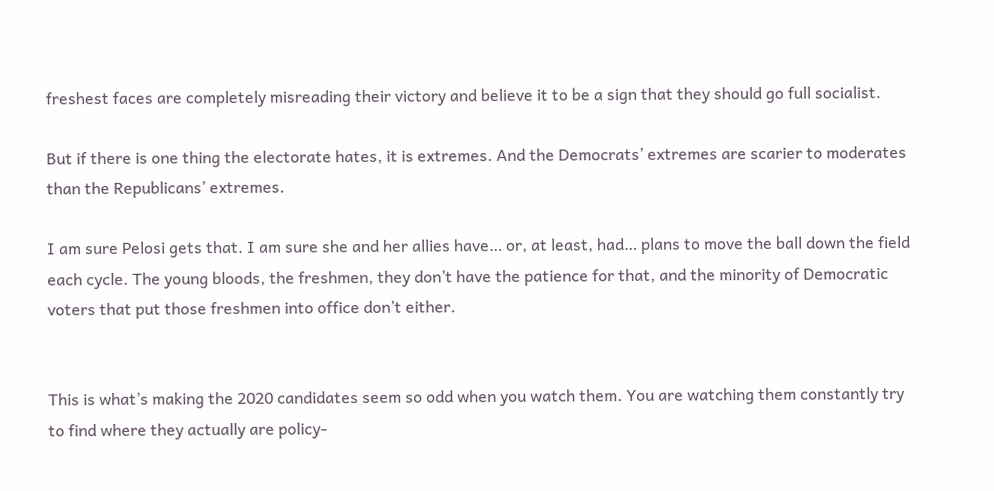freshest faces are completely misreading their victory and believe it to be a sign that they should go full socialist.

But if there is one thing the electorate hates, it is extremes. And the Democrats’ extremes are scarier to moderates than the Republicans’ extremes.

I am sure Pelosi gets that. I am sure she and her allies have… or, at least, had… plans to move the ball down the field each cycle. The young bloods, the freshmen, they don’t have the patience for that, and the minority of Democratic voters that put those freshmen into office don’t either.


This is what’s making the 2020 candidates seem so odd when you watch them. You are watching them constantly try to find where they actually are policy-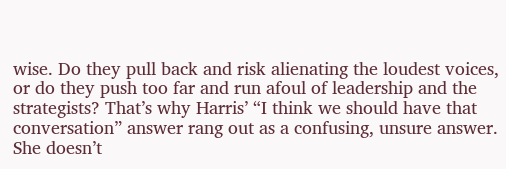wise. Do they pull back and risk alienating the loudest voices, or do they push too far and run afoul of leadership and the strategists? That’s why Harris’ “I think we should have that conversation” answer rang out as a confusing, unsure answer. She doesn’t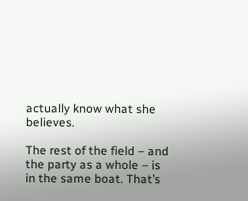actually know what she believes.

The rest of the field – and the party as a whole – is in the same boat. That’s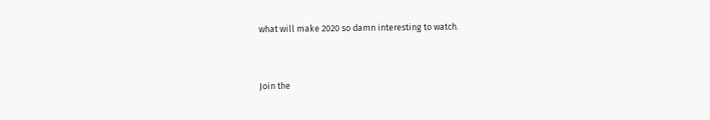what will make 2020 so damn interesting to watch.


Join the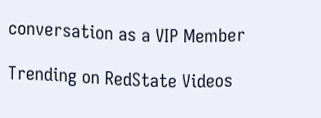conversation as a VIP Member

Trending on RedState Videos